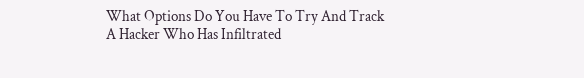What Options Do You Have To Try And Track A Hacker Who Has Infiltrated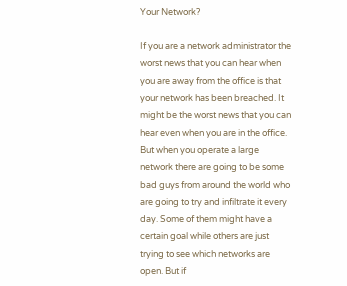Your Network?

If you are a network administrator the worst news that you can hear when you are away from the office is that your network has been breached. It might be the worst news that you can hear even when you are in the office. But when you operate a large network there are going to be some bad guys from around the world who are going to try and infiltrate it every day. Some of them might have a certain goal while others are just trying to see which networks are open. But if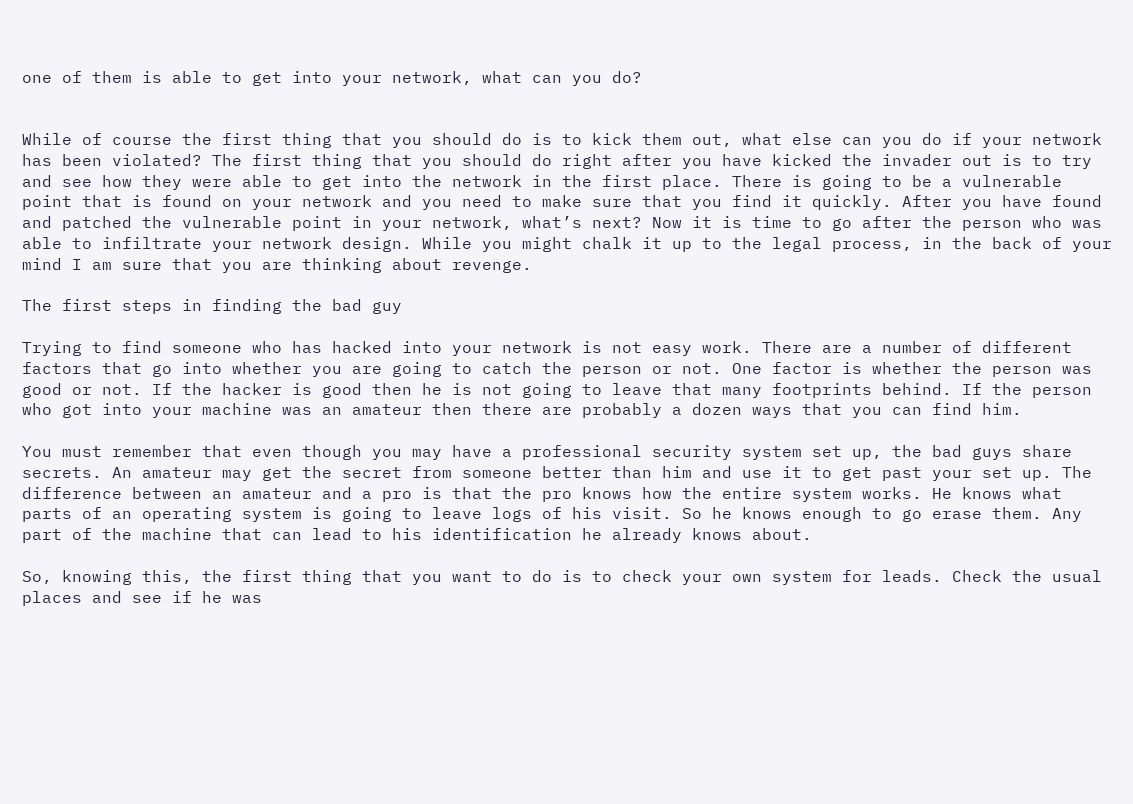one of them is able to get into your network, what can you do?


While of course the first thing that you should do is to kick them out, what else can you do if your network has been violated? The first thing that you should do right after you have kicked the invader out is to try and see how they were able to get into the network in the first place. There is going to be a vulnerable point that is found on your network and you need to make sure that you find it quickly. After you have found and patched the vulnerable point in your network, what’s next? Now it is time to go after the person who was able to infiltrate your network design. While you might chalk it up to the legal process, in the back of your mind I am sure that you are thinking about revenge.

The first steps in finding the bad guy

Trying to find someone who has hacked into your network is not easy work. There are a number of different factors that go into whether you are going to catch the person or not. One factor is whether the person was good or not. If the hacker is good then he is not going to leave that many footprints behind. If the person who got into your machine was an amateur then there are probably a dozen ways that you can find him.

You must remember that even though you may have a professional security system set up, the bad guys share secrets. An amateur may get the secret from someone better than him and use it to get past your set up. The difference between an amateur and a pro is that the pro knows how the entire system works. He knows what parts of an operating system is going to leave logs of his visit. So he knows enough to go erase them. Any part of the machine that can lead to his identification he already knows about.

So, knowing this, the first thing that you want to do is to check your own system for leads. Check the usual places and see if he was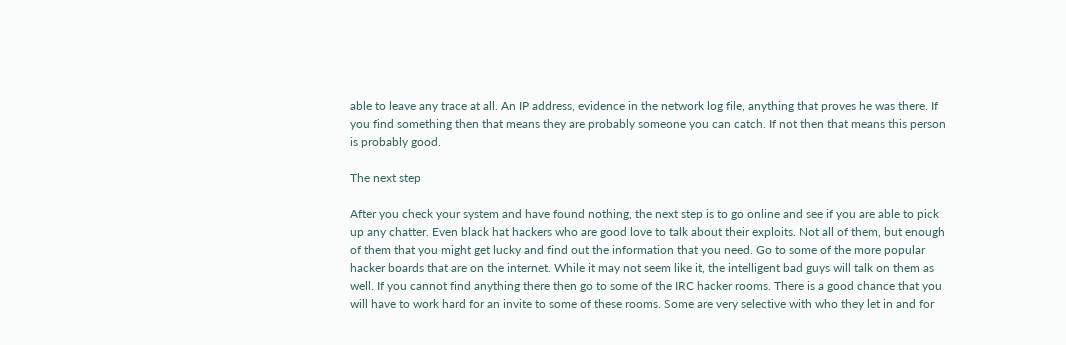able to leave any trace at all. An IP address, evidence in the network log file, anything that proves he was there. If you find something then that means they are probably someone you can catch. If not then that means this person is probably good.

The next step

After you check your system and have found nothing, the next step is to go online and see if you are able to pick up any chatter. Even black hat hackers who are good love to talk about their exploits. Not all of them, but enough of them that you might get lucky and find out the information that you need. Go to some of the more popular hacker boards that are on the internet. While it may not seem like it, the intelligent bad guys will talk on them as well. If you cannot find anything there then go to some of the IRC hacker rooms. There is a good chance that you will have to work hard for an invite to some of these rooms. Some are very selective with who they let in and for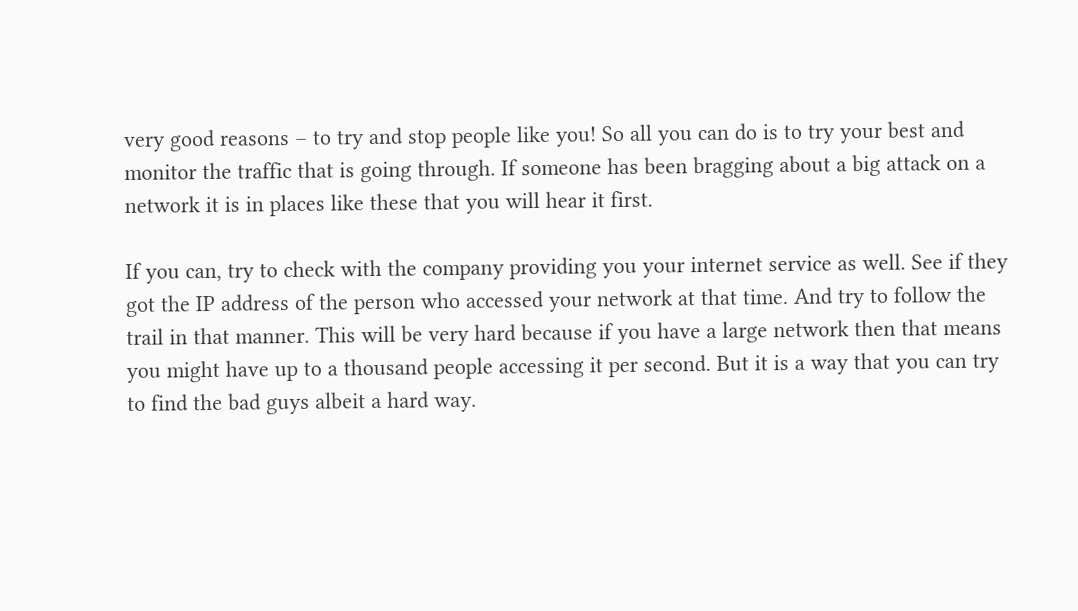very good reasons – to try and stop people like you! So all you can do is to try your best and monitor the traffic that is going through. If someone has been bragging about a big attack on a network it is in places like these that you will hear it first.

If you can, try to check with the company providing you your internet service as well. See if they got the IP address of the person who accessed your network at that time. And try to follow the trail in that manner. This will be very hard because if you have a large network then that means you might have up to a thousand people accessing it per second. But it is a way that you can try to find the bad guys albeit a hard way.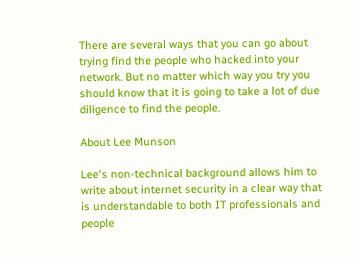There are several ways that you can go about trying find the people who hacked into your network. But no matter which way you try you should know that it is going to take a lot of due diligence to find the people.

About Lee Munson

Lee's non-technical background allows him to write about internet security in a clear way that is understandable to both IT professionals and people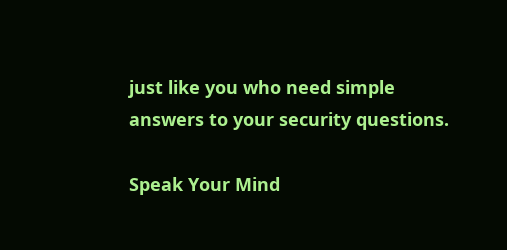just like you who need simple answers to your security questions.

Speak Your Mind